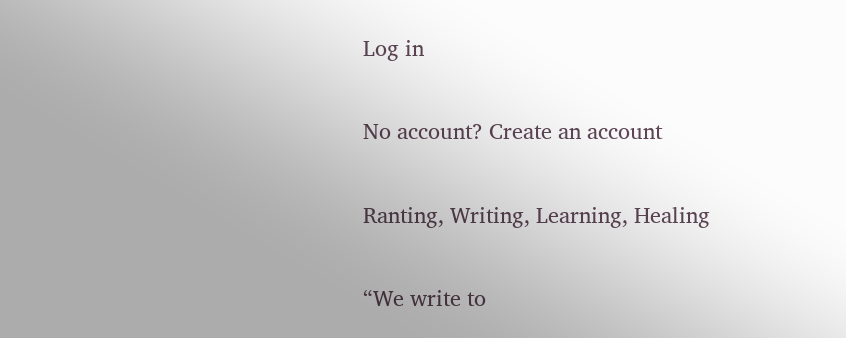Log in

No account? Create an account

Ranting, Writing, Learning, Healing

“We write to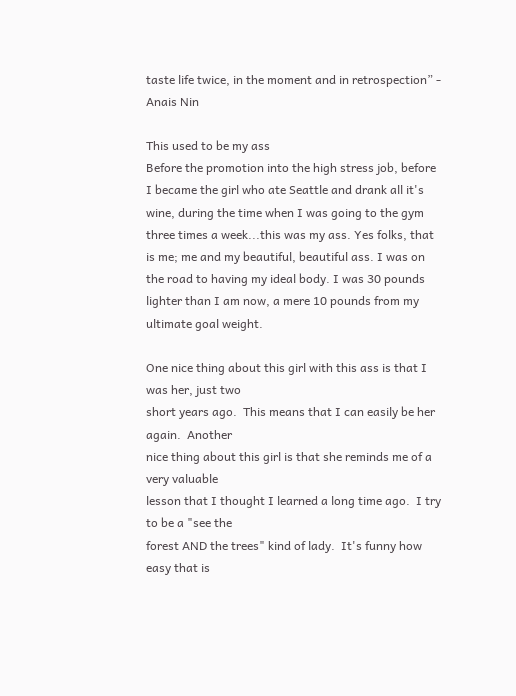taste life twice, in the moment and in retrospection” - Anais Nin

This used to be my ass
Before the promotion into the high stress job, before I became the girl who ate Seattle and drank all it's wine, during the time when I was going to the gym three times a week...this was my ass. Yes folks, that is me; me and my beautiful, beautiful ass. I was on the road to having my ideal body. I was 30 pounds lighter than I am now, a mere 10 pounds from my ultimate goal weight.

One nice thing about this girl with this ass is that I was her, just two
short years ago.  This means that I can easily be her again.  Another
nice thing about this girl is that she reminds me of a very valuable
lesson that I thought I learned a long time ago.  I try to be a "see the
forest AND the trees" kind of lady.  It's funny how easy that is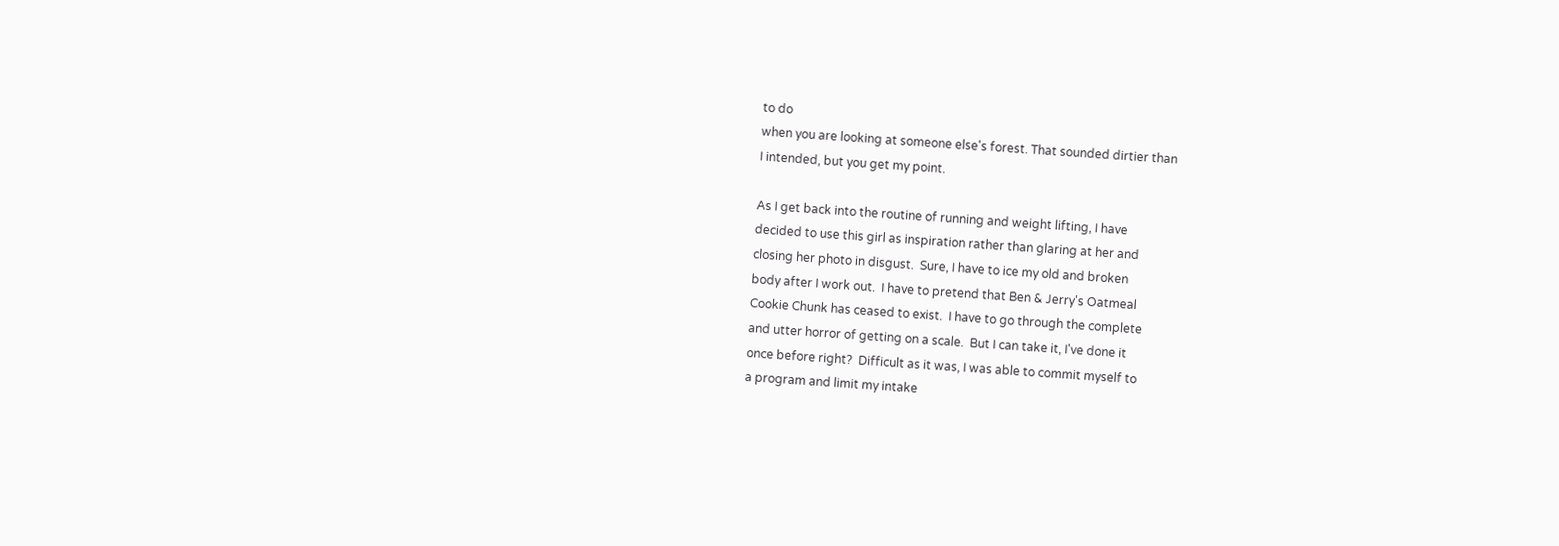to do
when you are looking at someone else's forest. That sounded dirtier than
I intended, but you get my point.

As I get back into the routine of running and weight lifting, I have
decided to use this girl as inspiration rather than glaring at her and
closing her photo in disgust.  Sure, I have to ice my old and broken
body after I work out.  I have to pretend that Ben & Jerry's Oatmeal
Cookie Chunk has ceased to exist.  I have to go through the complete
and utter horror of getting on a scale.  But I can take it, I've done it
once before right?  Difficult as it was, I was able to commit myself to
a program and limit my intake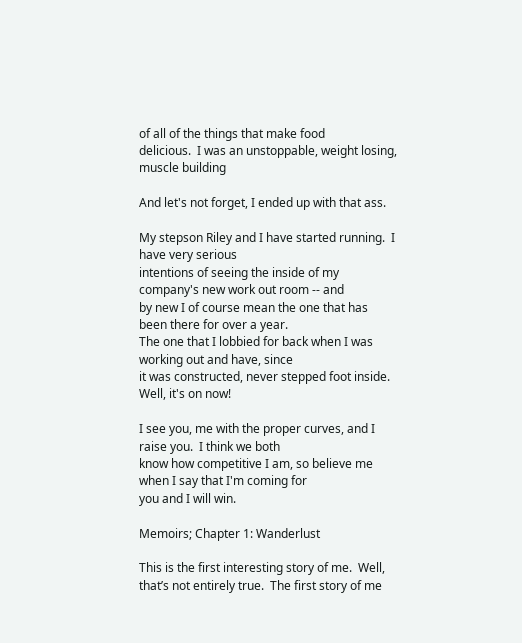of all of the things that make food
delicious.  I was an unstoppable, weight losing, muscle building

And let's not forget, I ended up with that ass.

My stepson Riley and I have started running.  I have very serious
intentions of seeing the inside of my company's new work out room -- and
by new I of course mean the one that has been there for over a year.
The one that I lobbied for back when I was working out and have, since
it was constructed, never stepped foot inside.  Well, it's on now!

I see you, me with the proper curves, and I raise you.  I think we both
know how competitive I am, so believe me when I say that I'm coming for
you and I will win.

Memoirs; Chapter 1: Wanderlust

This is the first interesting story of me.  Well, that’s not entirely true.  The first story of me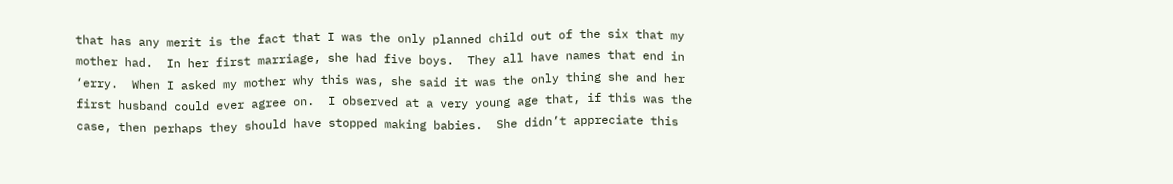that has any merit is the fact that I was the only planned child out of the six that my mother had.  In her first marriage, she had five boys.  They all have names that end in ‘erry.  When I asked my mother why this was, she said it was the only thing she and her first husband could ever agree on.  I observed at a very young age that, if this was the case, then perhaps they should have stopped making babies.  She didn’t appreciate this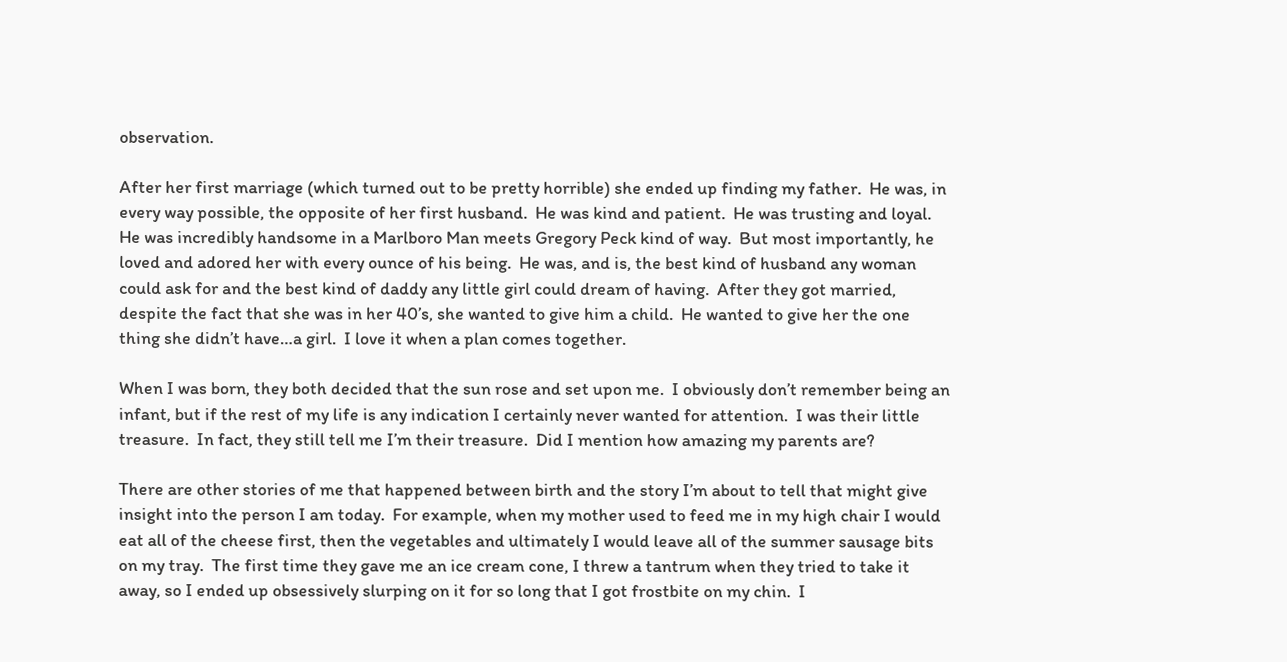observation.

After her first marriage (which turned out to be pretty horrible) she ended up finding my father.  He was, in every way possible, the opposite of her first husband.  He was kind and patient.  He was trusting and loyal.  He was incredibly handsome in a Marlboro Man meets Gregory Peck kind of way.  But most importantly, he loved and adored her with every ounce of his being.  He was, and is, the best kind of husband any woman could ask for and the best kind of daddy any little girl could dream of having.  After they got married, despite the fact that she was in her 40’s, she wanted to give him a child.  He wanted to give her the one thing she didn’t have…a girl.  I love it when a plan comes together.

When I was born, they both decided that the sun rose and set upon me.  I obviously don’t remember being an infant, but if the rest of my life is any indication I certainly never wanted for attention.  I was their little treasure.  In fact, they still tell me I’m their treasure.  Did I mention how amazing my parents are?

There are other stories of me that happened between birth and the story I’m about to tell that might give insight into the person I am today.  For example, when my mother used to feed me in my high chair I would eat all of the cheese first, then the vegetables and ultimately I would leave all of the summer sausage bits on my tray.  The first time they gave me an ice cream cone, I threw a tantrum when they tried to take it away, so I ended up obsessively slurping on it for so long that I got frostbite on my chin.  I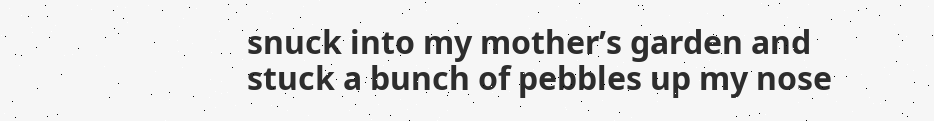snuck into my mother’s garden and stuck a bunch of pebbles up my nose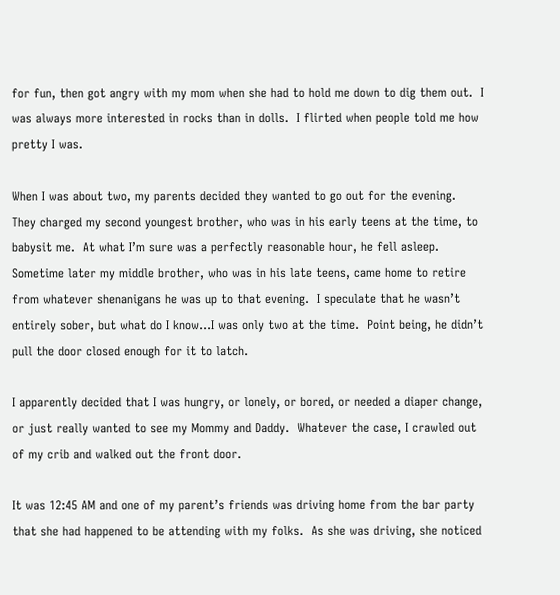for fun, then got angry with my mom when she had to hold me down to dig them out.  I was always more interested in rocks than in dolls.  I flirted when people told me how pretty I was.

When I was about two, my parents decided they wanted to go out for the evening.  They charged my second youngest brother, who was in his early teens at the time, to babysit me.  At what I’m sure was a perfectly reasonable hour, he fell asleep.  Sometime later my middle brother, who was in his late teens, came home to retire from whatever shenanigans he was up to that evening.  I speculate that he wasn’t entirely sober, but what do I know…I was only two at the time.  Point being, he didn’t pull the door closed enough for it to latch.

I apparently decided that I was hungry, or lonely, or bored, or needed a diaper change, or just really wanted to see my Mommy and Daddy.  Whatever the case, I crawled out of my crib and walked out the front door.

It was 12:45 AM and one of my parent’s friends was driving home from the bar party that she had happened to be attending with my folks.  As she was driving, she noticed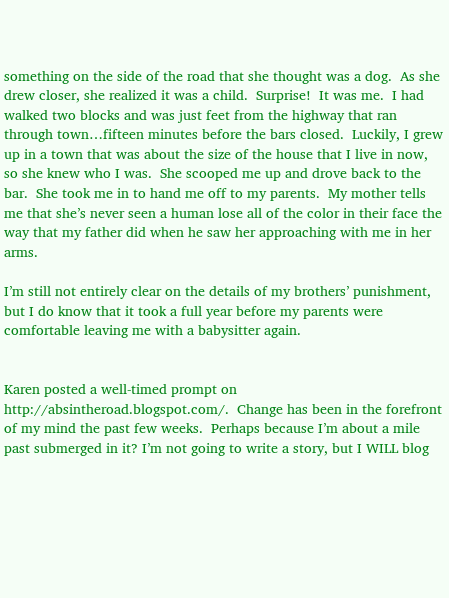something on the side of the road that she thought was a dog.  As she drew closer, she realized it was a child.  Surprise!  It was me.  I had walked two blocks and was just feet from the highway that ran through town…fifteen minutes before the bars closed.  Luckily, I grew up in a town that was about the size of the house that I live in now, so she knew who I was.  She scooped me up and drove back to the bar.  She took me in to hand me off to my parents.  My mother tells me that she’s never seen a human lose all of the color in their face the way that my father did when he saw her approaching with me in her arms.

I’m still not entirely clear on the details of my brothers’ punishment, but I do know that it took a full year before my parents were comfortable leaving me with a babysitter again.


Karen posted a well-timed prompt on http://absintheroad.blogspot.com/.  Change has been in the forefront of my mind the past few weeks.  Perhaps because I’m about a mile past submerged in it? I’m not going to write a story, but I WILL blog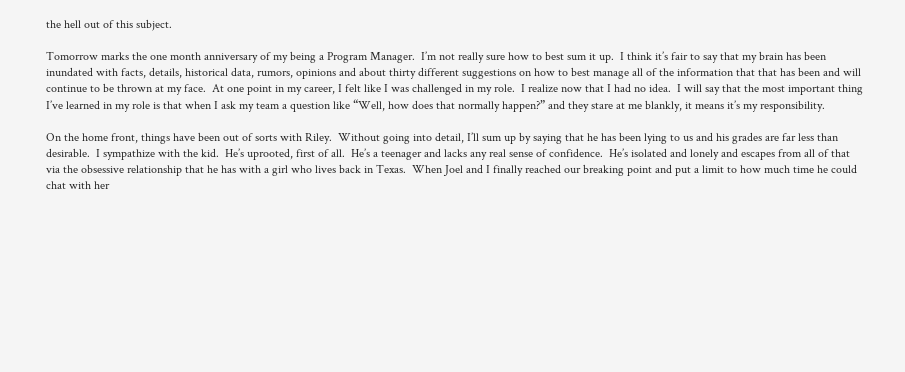the hell out of this subject.

Tomorrow marks the one month anniversary of my being a Program Manager.  I’m not really sure how to best sum it up.  I think it’s fair to say that my brain has been inundated with facts, details, historical data, rumors, opinions and about thirty different suggestions on how to best manage all of the information that that has been and will continue to be thrown at my face.  At one point in my career, I felt like I was challenged in my role.  I realize now that I had no idea.  I will say that the most important thing I’ve learned in my role is that when I ask my team a question like “Well, how does that normally happen?” and they stare at me blankly, it means it’s my responsibility.

On the home front, things have been out of sorts with Riley.  Without going into detail, I’ll sum up by saying that he has been lying to us and his grades are far less than desirable.  I sympathize with the kid.  He’s uprooted, first of all.  He’s a teenager and lacks any real sense of confidence.  He’s isolated and lonely and escapes from all of that via the obsessive relationship that he has with a girl who lives back in Texas.  When Joel and I finally reached our breaking point and put a limit to how much time he could chat with her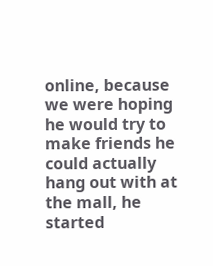online, because we were hoping he would try to make friends he could actually hang out with at the mall, he started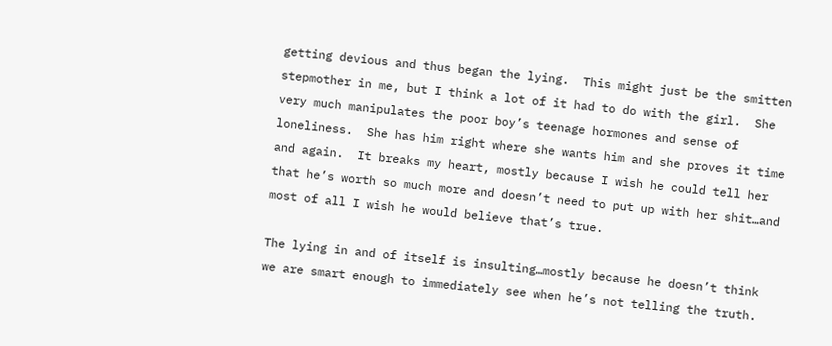getting devious and thus began the lying.  This might just be the smitten stepmother in me, but I think a lot of it had to do with the girl.  She very much manipulates the poor boy’s teenage hormones and sense of loneliness.  She has him right where she wants him and she proves it time and again.  It breaks my heart, mostly because I wish he could tell her that he’s worth so much more and doesn’t need to put up with her shit…and most of all I wish he would believe that’s true.

The lying in and of itself is insulting…mostly because he doesn’t think we are smart enough to immediately see when he’s not telling the truth.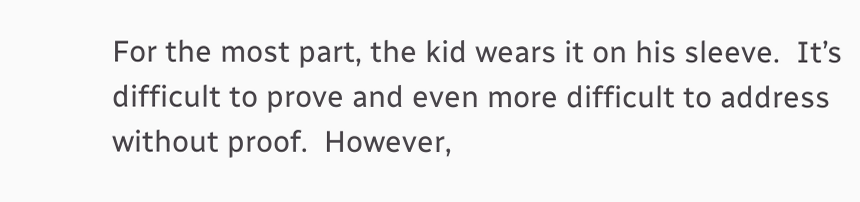For the most part, the kid wears it on his sleeve.  It’s difficult to prove and even more difficult to address without proof.  However,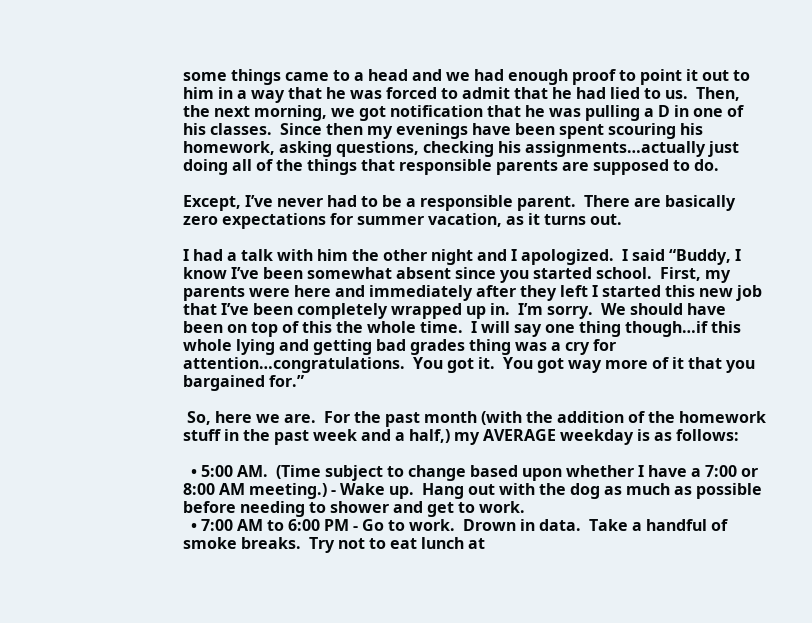some things came to a head and we had enough proof to point it out to him in a way that he was forced to admit that he had lied to us.  Then, the next morning, we got notification that he was pulling a D in one of his classes.  Since then my evenings have been spent scouring his homework, asking questions, checking his assignments…actually just doing all of the things that responsible parents are supposed to do.

Except, I’ve never had to be a responsible parent.  There are basically zero expectations for summer vacation, as it turns out.

I had a talk with him the other night and I apologized.  I said “Buddy, I know I’ve been somewhat absent since you started school.  First, my parents were here and immediately after they left I started this new job that I’ve been completely wrapped up in.  I’m sorry.  We should have been on top of this the whole time.  I will say one thing though…if this whole lying and getting bad grades thing was a cry for attention…congratulations.  You got it.  You got way more of it that you bargained for.”

 So, here we are.  For the past month (with the addition of the homework stuff in the past week and a half,) my AVERAGE weekday is as follows:

  • 5:00 AM.  (Time subject to change based upon whether I have a 7:00 or 8:00 AM meeting.) - Wake up.  Hang out with the dog as much as possible before needing to shower and get to work.
  • 7:00 AM to 6:00 PM - Go to work.  Drown in data.  Take a handful of smoke breaks.  Try not to eat lunch at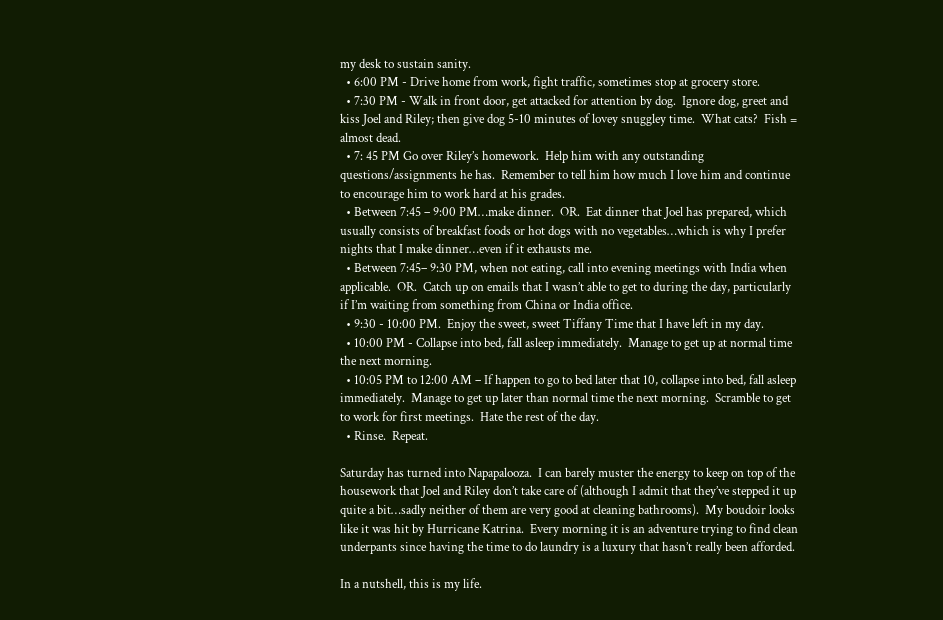my desk to sustain sanity.
  • 6:00 PM - Drive home from work, fight traffic, sometimes stop at grocery store.
  • 7:30 PM - Walk in front door, get attacked for attention by dog.  Ignore dog, greet and kiss Joel and Riley; then give dog 5-10 minutes of lovey snuggley time.  What cats?  Fish = almost dead.
  • 7: 45 PM Go over Riley’s homework.  Help him with any outstanding questions/assignments he has.  Remember to tell him how much I love him and continue to encourage him to work hard at his grades.
  • Between 7:45 – 9:00 PM…make dinner.  OR.  Eat dinner that Joel has prepared, which usually consists of breakfast foods or hot dogs with no vegetables…which is why I prefer nights that I make dinner…even if it exhausts me.
  • Between 7:45– 9:30 PM, when not eating, call into evening meetings with India when applicable.  OR.  Catch up on emails that I wasn’t able to get to during the day, particularly if I’m waiting from something from China or India office.
  • 9:30 - 10:00 PM.  Enjoy the sweet, sweet Tiffany Time that I have left in my day.
  • 10:00 PM - Collapse into bed, fall asleep immediately.  Manage to get up at normal time the next morning.
  • 10:05 PM to 12:00 AM – If happen to go to bed later that 10, collapse into bed, fall asleep immediately.  Manage to get up later than normal time the next morning.  Scramble to get to work for first meetings.  Hate the rest of the day.
  • Rinse.  Repeat.

Saturday has turned into Napapalooza.  I can barely muster the energy to keep on top of the housework that Joel and Riley don’t take care of (although I admit that they’ve stepped it up quite a bit…sadly neither of them are very good at cleaning bathrooms).  My boudoir looks like it was hit by Hurricane Katrina.  Every morning it is an adventure trying to find clean underpants since having the time to do laundry is a luxury that hasn’t really been afforded.

In a nutshell, this is my life.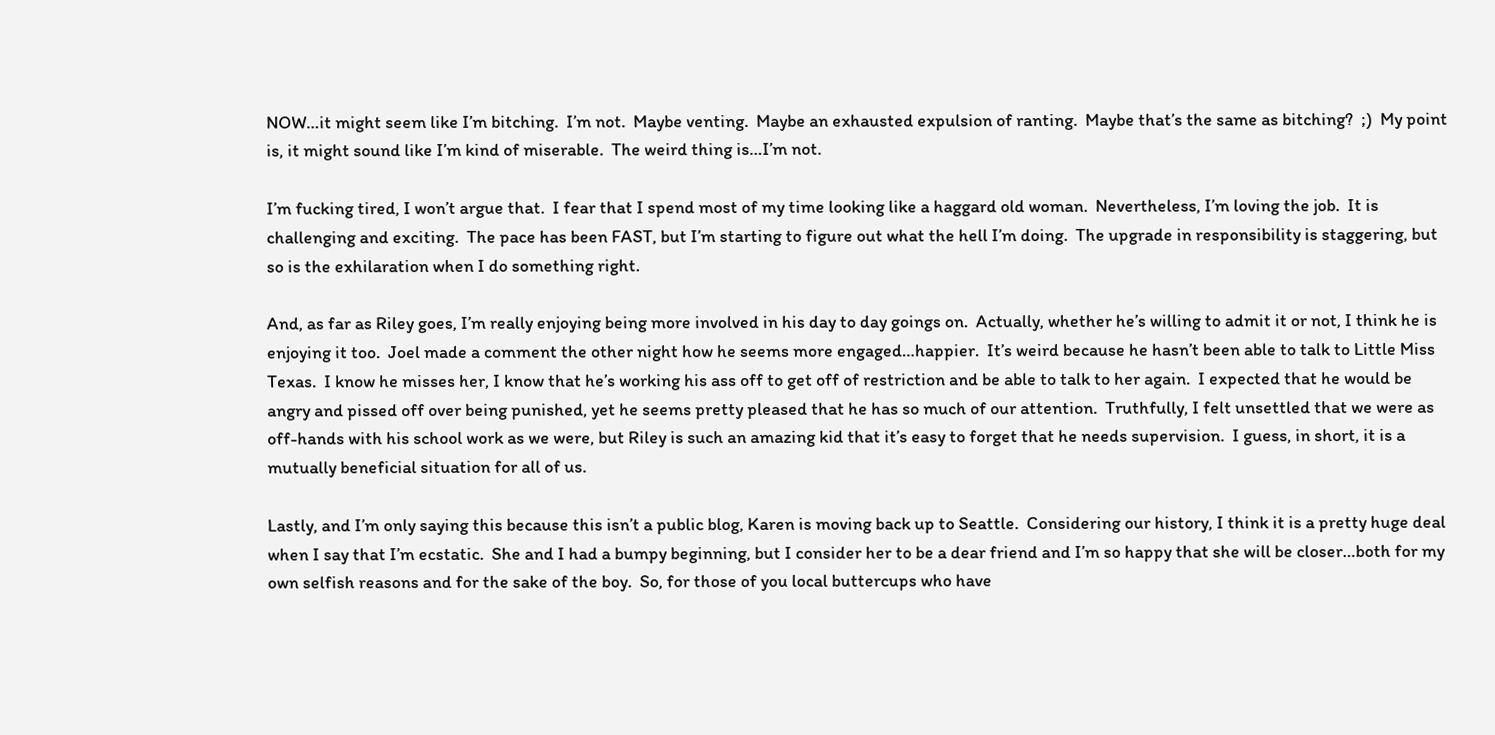NOW…it might seem like I’m bitching.  I’m not.  Maybe venting.  Maybe an exhausted expulsion of ranting.  Maybe that’s the same as bitching?  ;)  My point is, it might sound like I’m kind of miserable.  The weird thing is…I’m not.

I’m fucking tired, I won’t argue that.  I fear that I spend most of my time looking like a haggard old woman.  Nevertheless, I’m loving the job.  It is challenging and exciting.  The pace has been FAST, but I’m starting to figure out what the hell I’m doing.  The upgrade in responsibility is staggering, but so is the exhilaration when I do something right.

And, as far as Riley goes, I’m really enjoying being more involved in his day to day goings on.  Actually, whether he’s willing to admit it or not, I think he is enjoying it too.  Joel made a comment the other night how he seems more engaged…happier.  It’s weird because he hasn’t been able to talk to Little Miss Texas.  I know he misses her, I know that he’s working his ass off to get off of restriction and be able to talk to her again.  I expected that he would be angry and pissed off over being punished, yet he seems pretty pleased that he has so much of our attention.  Truthfully, I felt unsettled that we were as off-hands with his school work as we were, but Riley is such an amazing kid that it’s easy to forget that he needs supervision.  I guess, in short, it is a mutually beneficial situation for all of us.

Lastly, and I’m only saying this because this isn’t a public blog, Karen is moving back up to Seattle.  Considering our history, I think it is a pretty huge deal when I say that I’m ecstatic.  She and I had a bumpy beginning, but I consider her to be a dear friend and I’m so happy that she will be closer…both for my own selfish reasons and for the sake of the boy.  So, for those of you local buttercups who have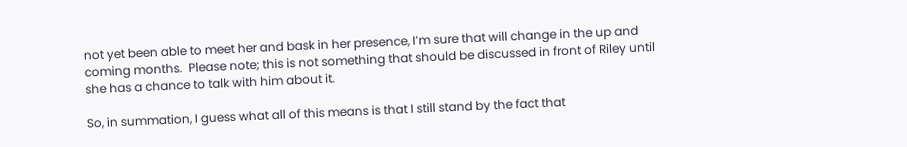not yet been able to meet her and bask in her presence, I’m sure that will change in the up and coming months.  Please note; this is not something that should be discussed in front of Riley until she has a chance to talk with him about it.

So, in summation, I guess what all of this means is that I still stand by the fact that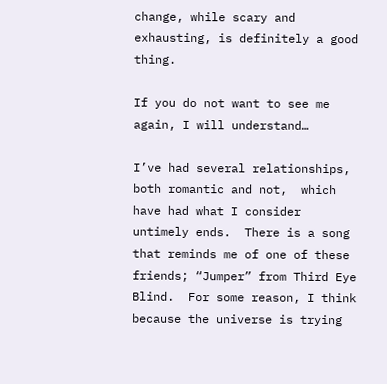change, while scary and exhausting, is definitely a good thing.

If you do not want to see me again, I will understand…

I’ve had several relationships, both romantic and not,  which have had what I consider untimely ends.  There is a song that reminds me of one of these friends; “Jumper” from Third Eye Blind.  For some reason, I think because the universe is trying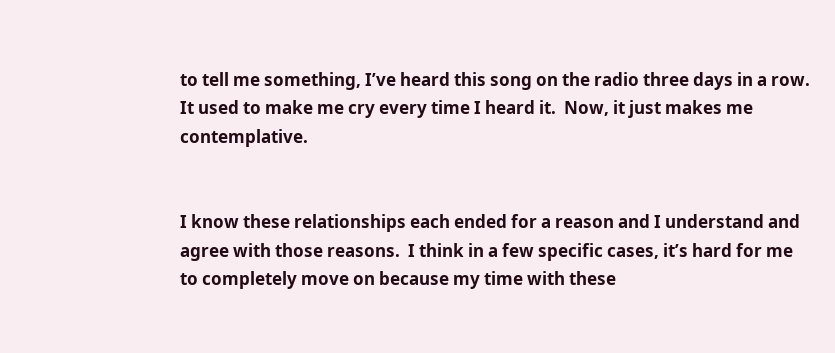to tell me something, I’ve heard this song on the radio three days in a row.  It used to make me cry every time I heard it.  Now, it just makes me contemplative.


I know these relationships each ended for a reason and I understand and agree with those reasons.  I think in a few specific cases, it’s hard for me to completely move on because my time with these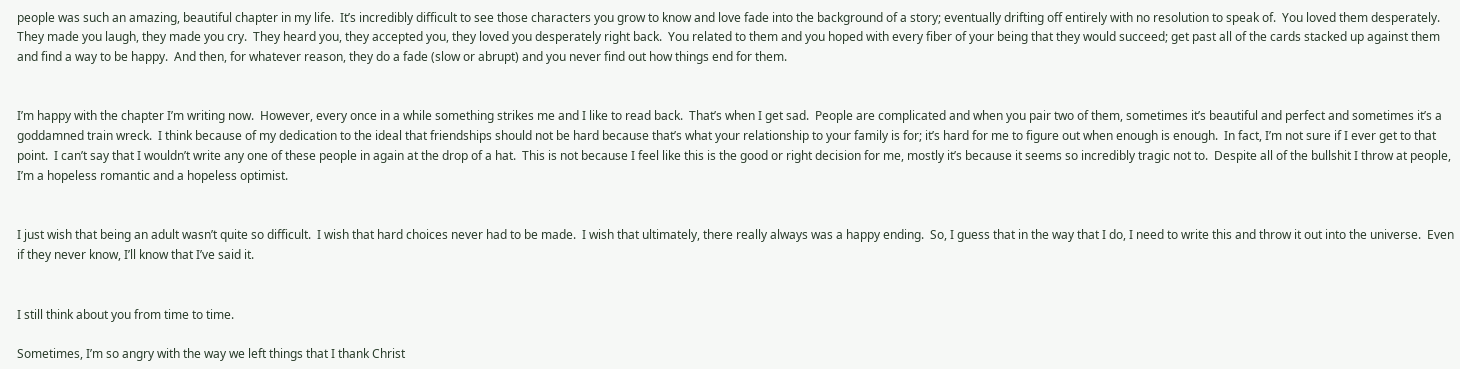people was such an amazing, beautiful chapter in my life.  It’s incredibly difficult to see those characters you grow to know and love fade into the background of a story; eventually drifting off entirely with no resolution to speak of.  You loved them desperately.  They made you laugh, they made you cry.  They heard you, they accepted you, they loved you desperately right back.  You related to them and you hoped with every fiber of your being that they would succeed; get past all of the cards stacked up against them and find a way to be happy.  And then, for whatever reason, they do a fade (slow or abrupt) and you never find out how things end for them.


I’m happy with the chapter I’m writing now.  However, every once in a while something strikes me and I like to read back.  That’s when I get sad.  People are complicated and when you pair two of them, sometimes it’s beautiful and perfect and sometimes it’s a goddamned train wreck.  I think because of my dedication to the ideal that friendships should not be hard because that’s what your relationship to your family is for; it’s hard for me to figure out when enough is enough.  In fact, I’m not sure if I ever get to that point.  I can’t say that I wouldn’t write any one of these people in again at the drop of a hat.  This is not because I feel like this is the good or right decision for me, mostly it’s because it seems so incredibly tragic not to.  Despite all of the bullshit I throw at people, I’m a hopeless romantic and a hopeless optimist.


I just wish that being an adult wasn’t quite so difficult.  I wish that hard choices never had to be made.  I wish that ultimately, there really always was a happy ending.  So, I guess that in the way that I do, I need to write this and throw it out into the universe.  Even if they never know, I’ll know that I’ve said it.


I still think about you from time to time.

Sometimes, I’m so angry with the way we left things that I thank Christ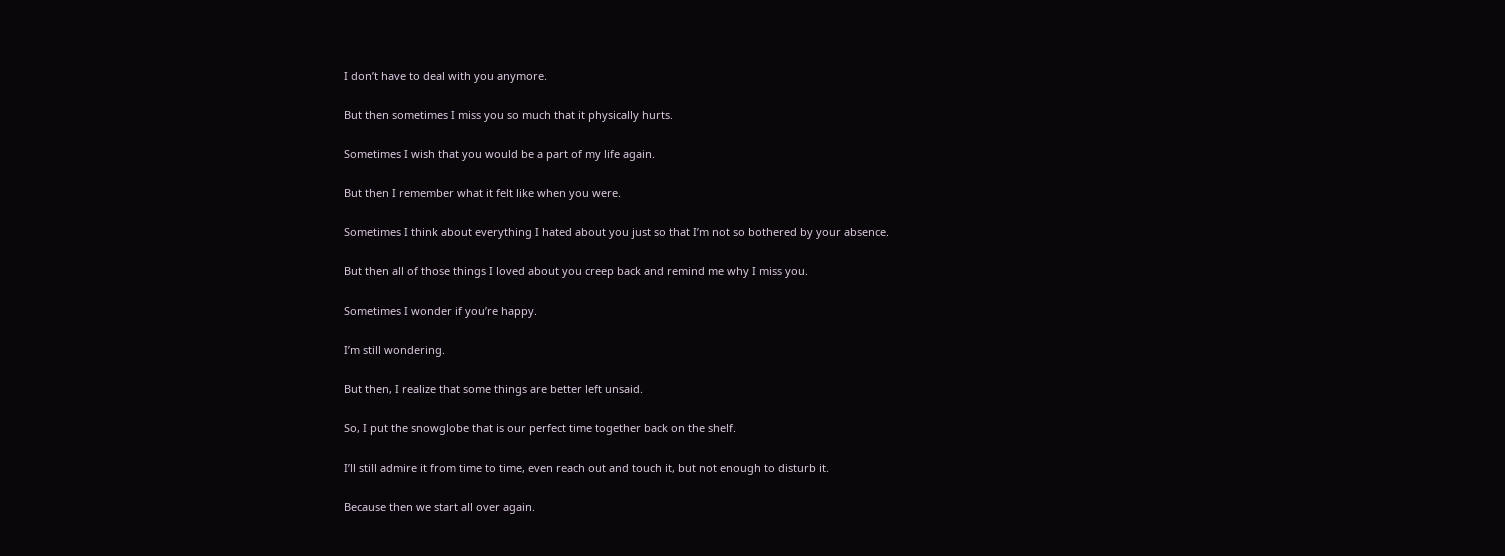I don’t have to deal with you anymore.

But then sometimes I miss you so much that it physically hurts.

Sometimes I wish that you would be a part of my life again.

But then I remember what it felt like when you were.

Sometimes I think about everything I hated about you just so that I’m not so bothered by your absence.

But then all of those things I loved about you creep back and remind me why I miss you.

Sometimes I wonder if you’re happy.

I’m still wondering.

But then, I realize that some things are better left unsaid.

So, I put the snowglobe that is our perfect time together back on the shelf.

I’ll still admire it from time to time, even reach out and touch it, but not enough to disturb it.

Because then we start all over again.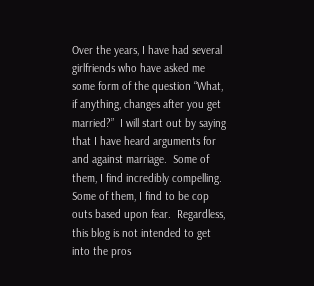Over the years, I have had several girlfriends who have asked me some form of the question “What, if anything, changes after you get married?”  I will start out by saying that I have heard arguments for and against marriage.  Some of them, I find incredibly compelling.  Some of them, I find to be cop outs based upon fear.  Regardless, this blog is not intended to get into the pros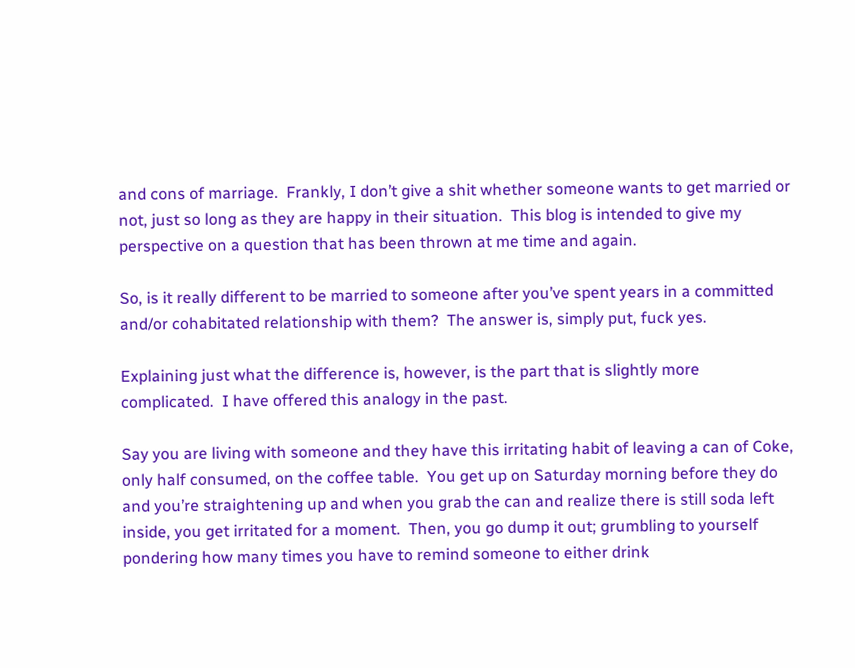and cons of marriage.  Frankly, I don’t give a shit whether someone wants to get married or not, just so long as they are happy in their situation.  This blog is intended to give my perspective on a question that has been thrown at me time and again.

So, is it really different to be married to someone after you’ve spent years in a committed and/or cohabitated relationship with them?  The answer is, simply put, fuck yes.

Explaining just what the difference is, however, is the part that is slightly more complicated.  I have offered this analogy in the past.

Say you are living with someone and they have this irritating habit of leaving a can of Coke, only half consumed, on the coffee table.  You get up on Saturday morning before they do and you’re straightening up and when you grab the can and realize there is still soda left inside, you get irritated for a moment.  Then, you go dump it out; grumbling to yourself pondering how many times you have to remind someone to either drink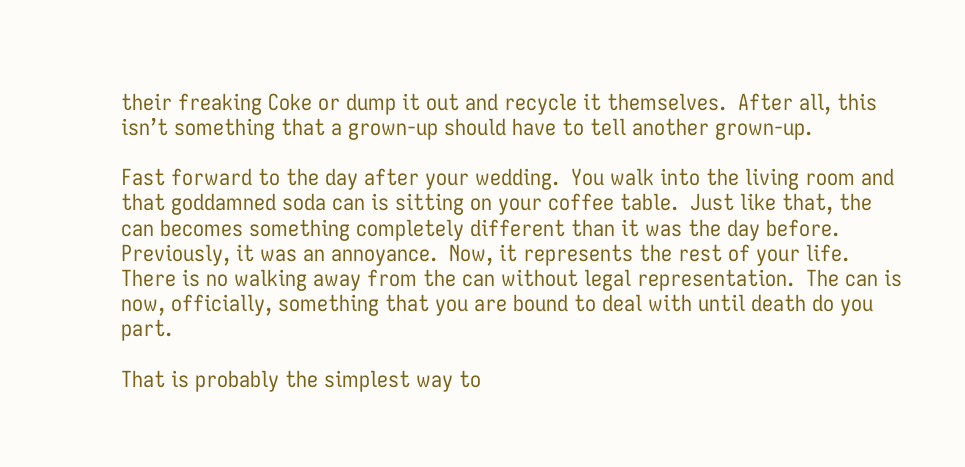their freaking Coke or dump it out and recycle it themselves.  After all, this isn’t something that a grown-up should have to tell another grown-up.

Fast forward to the day after your wedding.  You walk into the living room and that goddamned soda can is sitting on your coffee table.  Just like that, the can becomes something completely different than it was the day before.  Previously, it was an annoyance.  Now, it represents the rest of your life.  There is no walking away from the can without legal representation.  The can is now, officially, something that you are bound to deal with until death do you part.

That is probably the simplest way to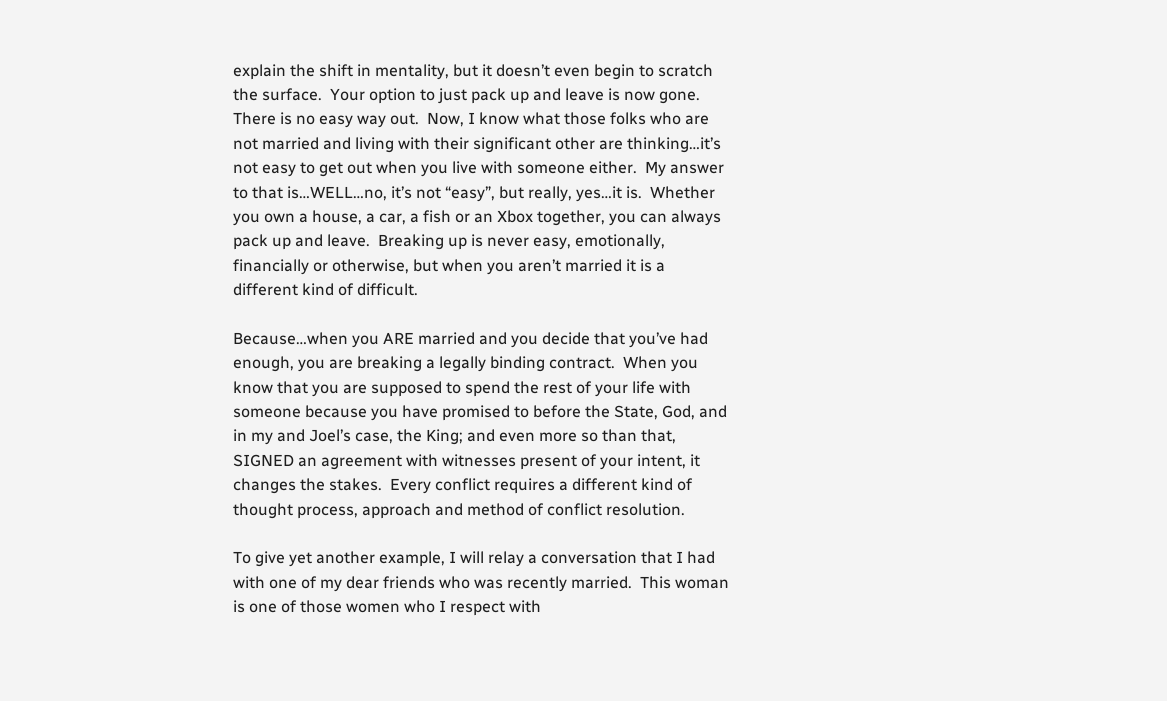explain the shift in mentality, but it doesn’t even begin to scratch the surface.  Your option to just pack up and leave is now gone.  There is no easy way out.  Now, I know what those folks who are not married and living with their significant other are thinking…it’s not easy to get out when you live with someone either.  My answer to that is…WELL…no, it’s not “easy”, but really, yes…it is.  Whether you own a house, a car, a fish or an Xbox together, you can always pack up and leave.  Breaking up is never easy, emotionally, financially or otherwise, but when you aren’t married it is a different kind of difficult.

Because…when you ARE married and you decide that you’ve had enough, you are breaking a legally binding contract.  When you know that you are supposed to spend the rest of your life with someone because you have promised to before the State, God, and in my and Joel’s case, the King; and even more so than that, SIGNED an agreement with witnesses present of your intent, it changes the stakes.  Every conflict requires a different kind of thought process, approach and method of conflict resolution.

To give yet another example, I will relay a conversation that I had with one of my dear friends who was recently married.  This woman is one of those women who I respect with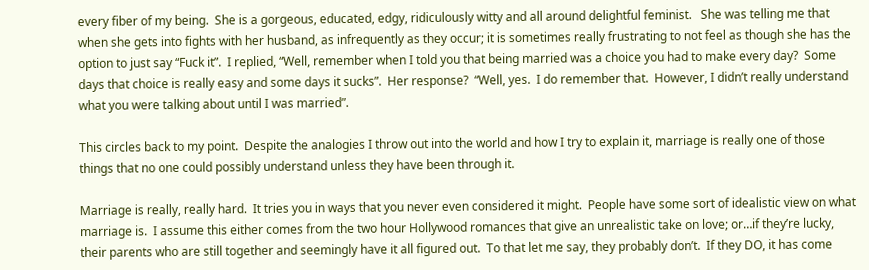every fiber of my being.  She is a gorgeous, educated, edgy, ridiculously witty and all around delightful feminist.   She was telling me that when she gets into fights with her husband, as infrequently as they occur; it is sometimes really frustrating to not feel as though she has the option to just say “Fuck it”.  I replied, “Well, remember when I told you that being married was a choice you had to make every day?  Some days that choice is really easy and some days it sucks”.  Her response?  “Well, yes.  I do remember that.  However, I didn’t really understand what you were talking about until I was married”.

This circles back to my point.  Despite the analogies I throw out into the world and how I try to explain it, marriage is really one of those things that no one could possibly understand unless they have been through it.

Marriage is really, really hard.  It tries you in ways that you never even considered it might.  People have some sort of idealistic view on what marriage is.  I assume this either comes from the two hour Hollywood romances that give an unrealistic take on love; or…if they’re lucky, their parents who are still together and seemingly have it all figured out.  To that let me say, they probably don’t.  If they DO, it has come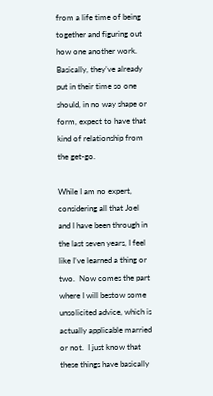from a life time of being together and figuring out how one another work.  Basically, they’ve already put in their time so one should, in no way shape or form, expect to have that kind of relationship from the get-go.

While I am no expert, considering all that Joel and I have been through in the last seven years, I feel like I’ve learned a thing or two.  Now comes the part where I will bestow some unsolicited advice, which is actually applicable married or not.  I just know that these things have basically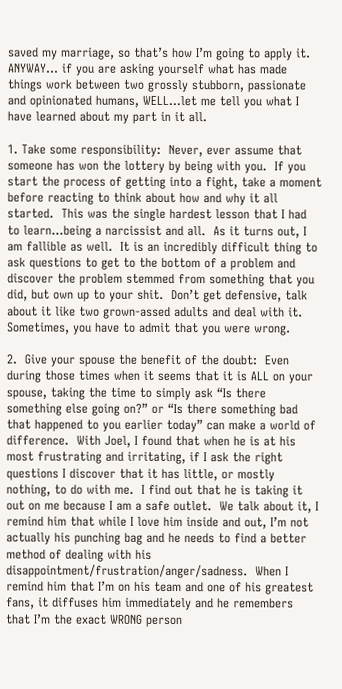saved my marriage, so that’s how I’m going to apply it.  ANYWAY… if you are asking yourself what has made things work between two grossly stubborn, passionate and opinionated humans, WELL…let me tell you what I have learned about my part in it all.

1. Take some responsibility:  Never, ever assume that someone has won the lottery by being with you.  If you start the process of getting into a fight, take a moment before reacting to think about how and why it all started.  This was the single hardest lesson that I had to learn…being a narcissist and all.  As it turns out, I am fallible as well.  It is an incredibly difficult thing to ask questions to get to the bottom of a problem and discover the problem stemmed from something that you did, but own up to your shit.  Don’t get defensive, talk about it like two grown-assed adults and deal with it. Sometimes, you have to admit that you were wrong.

2.  Give your spouse the benefit of the doubt:  Even during those times when it seems that it is ALL on your spouse, taking the time to simply ask “Is there something else going on?” or “Is there something bad that happened to you earlier today” can make a world of difference.  With Joel, I found that when he is at his most frustrating and irritating, if I ask the right questions I discover that it has little, or mostly nothing, to do with me.  I find out that he is taking it out on me because I am a safe outlet.  We talk about it, I remind him that while I love him inside and out, I’m not actually his punching bag and he needs to find a better method of dealing with his disappointment/frustration/anger/sadness.  When I remind him that I’m on his team and one of his greatest fans, it diffuses him immediately and he remembers that I’m the exact WRONG person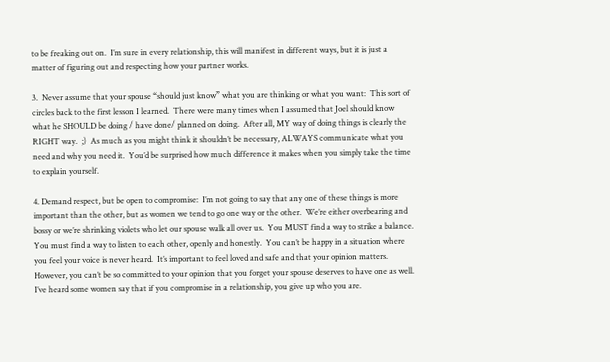to be freaking out on.  I’m sure in every relationship, this will manifest in different ways, but it is just a matter of figuring out and respecting how your partner works.

3.  Never assume that your spouse “should just know” what you are thinking or what you want:  This sort of circles back to the first lesson I learned.  There were many times when I assumed that Joel should know what he SHOULD be doing / have done/ planned on doing.  After all, MY way of doing things is clearly the RIGHT way.  ;)  As much as you might think it shouldn’t be necessary, ALWAYS communicate what you need and why you need it.  You’d be surprised how much difference it makes when you simply take the time to explain yourself.

4. Demand respect, but be open to compromise:  I’m not going to say that any one of these things is more important than the other, but as women we tend to go one way or the other.  We’re either overbearing and bossy or we’re shrinking violets who let our spouse walk all over us.  You MUST find a way to strike a balance.  You must find a way to listen to each other, openly and honestly.  You can’t be happy in a situation where you feel your voice is never heard.  It’s important to feel loved and safe and that your opinion matters.  However, you can’t be so committed to your opinion that you forget your spouse deserves to have one as well.  I’ve heard some women say that if you compromise in a relationship, you give up who you are.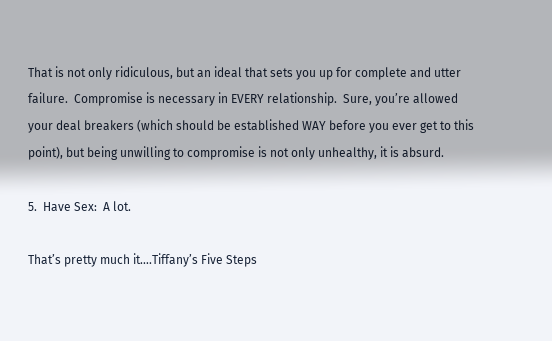That is not only ridiculous, but an ideal that sets you up for complete and utter failure.  Compromise is necessary in EVERY relationship.  Sure, you’re allowed your deal breakers (which should be established WAY before you ever get to this point), but being unwilling to compromise is not only unhealthy, it is absurd.

5.  Have Sex:  A lot.

That’s pretty much it….Tiffany’s Five Steps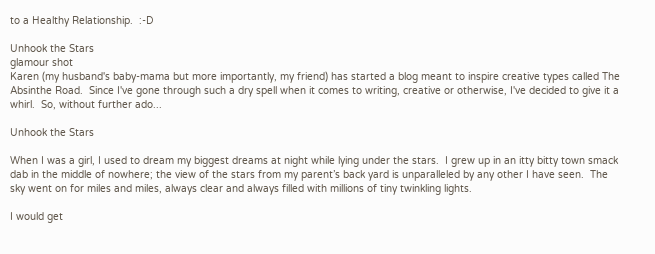to a Healthy Relationship.  :-D

Unhook the Stars
glamour shot
Karen (my husband's baby-mama but more importantly, my friend) has started a blog meant to inspire creative types called The Absinthe Road.  Since I've gone through such a dry spell when it comes to writing, creative or otherwise, I've decided to give it a whirl.  So, without further ado...

Unhook the Stars

When I was a girl, I used to dream my biggest dreams at night while lying under the stars.  I grew up in an itty bitty town smack dab in the middle of nowhere; the view of the stars from my parent’s back yard is unparalleled by any other I have seen.  The sky went on for miles and miles, always clear and always filled with millions of tiny twinkling lights.

I would get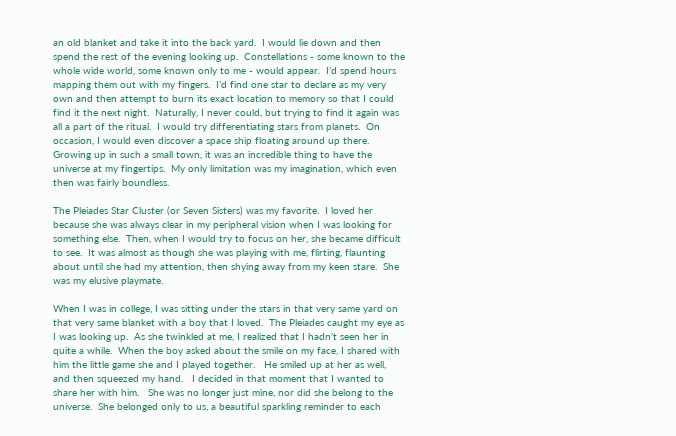an old blanket and take it into the back yard.  I would lie down and then spend the rest of the evening looking up.  Constellations - some known to the whole wide world, some known only to me - would appear.  I’d spend hours mapping them out with my fingers.  I’d find one star to declare as my very own and then attempt to burn its exact location to memory so that I could find it the next night.  Naturally, I never could, but trying to find it again was all a part of the ritual.  I would try differentiating stars from planets.  On occasion, I would even discover a space ship floating around up there.  Growing up in such a small town, it was an incredible thing to have the universe at my fingertips.  My only limitation was my imagination, which even then was fairly boundless.

The Pleiades Star Cluster (or Seven Sisters) was my favorite.  I loved her because she was always clear in my peripheral vision when I was looking for something else.  Then, when I would try to focus on her, she became difficult to see.  It was almost as though she was playing with me, flirting, flaunting about until she had my attention, then shying away from my keen stare.  She was my elusive playmate.

When I was in college, I was sitting under the stars in that very same yard on that very same blanket with a boy that I loved.  The Pleiades caught my eye as I was looking up.  As she twinkled at me, I realized that I hadn’t seen her in quite a while.  When the boy asked about the smile on my face, I shared with him the little game she and I played together.   He smiled up at her as well, and then squeezed my hand.   I decided in that moment that I wanted to share her with him.   She was no longer just mine, nor did she belong to the universe.  She belonged only to us, a beautiful sparkling reminder to each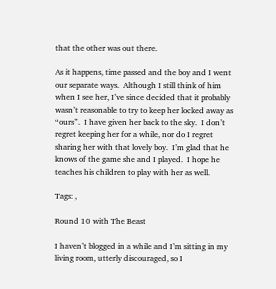that the other was out there.

As it happens, time passed and the boy and I went our separate ways.  Although I still think of him when I see her, I’ve since decided that it probably wasn’t reasonable to try to keep her locked away as “ours”.  I have given her back to the sky.  I don’t regret keeping her for a while, nor do I regret sharing her with that lovely boy.  I’m glad that he knows of the game she and I played.  I hope he teaches his children to play with her as well.

Tags: ,

Round 10 with The Beast

I haven’t blogged in a while and I’m sitting in my living room, utterly discouraged, so I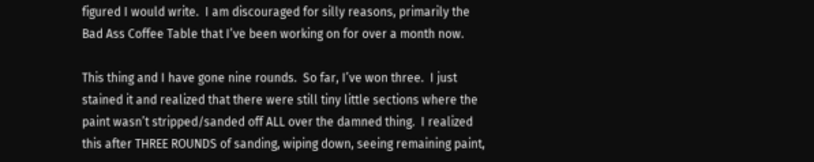figured I would write.  I am discouraged for silly reasons, primarily the Bad Ass Coffee Table that I’ve been working on for over a month now.

This thing and I have gone nine rounds.  So far, I’ve won three.  I just stained it and realized that there were still tiny little sections where the paint wasn’t stripped/sanded off ALL over the damned thing.  I realized this after THREE ROUNDS of sanding, wiping down, seeing remaining paint,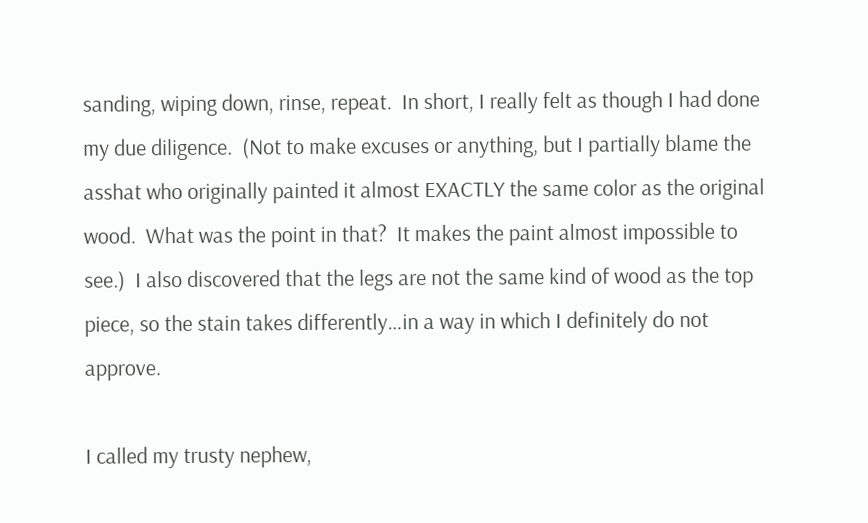sanding, wiping down, rinse, repeat.  In short, I really felt as though I had done my due diligence.  (Not to make excuses or anything, but I partially blame the asshat who originally painted it almost EXACTLY the same color as the original wood.  What was the point in that?  It makes the paint almost impossible to see.)  I also discovered that the legs are not the same kind of wood as the top piece, so the stain takes differently…in a way in which I definitely do not approve.

I called my trusty nephew,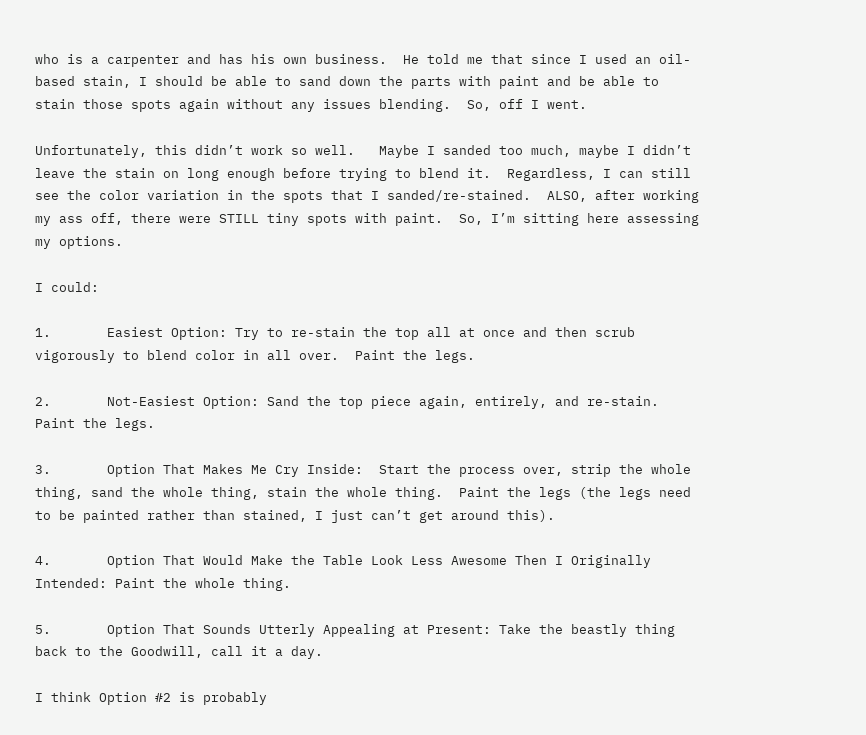who is a carpenter and has his own business.  He told me that since I used an oil-based stain, I should be able to sand down the parts with paint and be able to stain those spots again without any issues blending.  So, off I went.

Unfortunately, this didn’t work so well.   Maybe I sanded too much, maybe I didn’t leave the stain on long enough before trying to blend it.  Regardless, I can still see the color variation in the spots that I sanded/re-stained.  ALSO, after working my ass off, there were STILL tiny spots with paint.  So, I’m sitting here assessing my options.

I could:

1.       Easiest Option: Try to re-stain the top all at once and then scrub vigorously to blend color in all over.  Paint the legs.

2.       Not-Easiest Option: Sand the top piece again, entirely, and re-stain.  Paint the legs.

3.       Option That Makes Me Cry Inside:  Start the process over, strip the whole thing, sand the whole thing, stain the whole thing.  Paint the legs (the legs need to be painted rather than stained, I just can’t get around this).

4.       Option That Would Make the Table Look Less Awesome Then I Originally Intended: Paint the whole thing.

5.       Option That Sounds Utterly Appealing at Present: Take the beastly thing back to the Goodwill, call it a day.

I think Option #2 is probably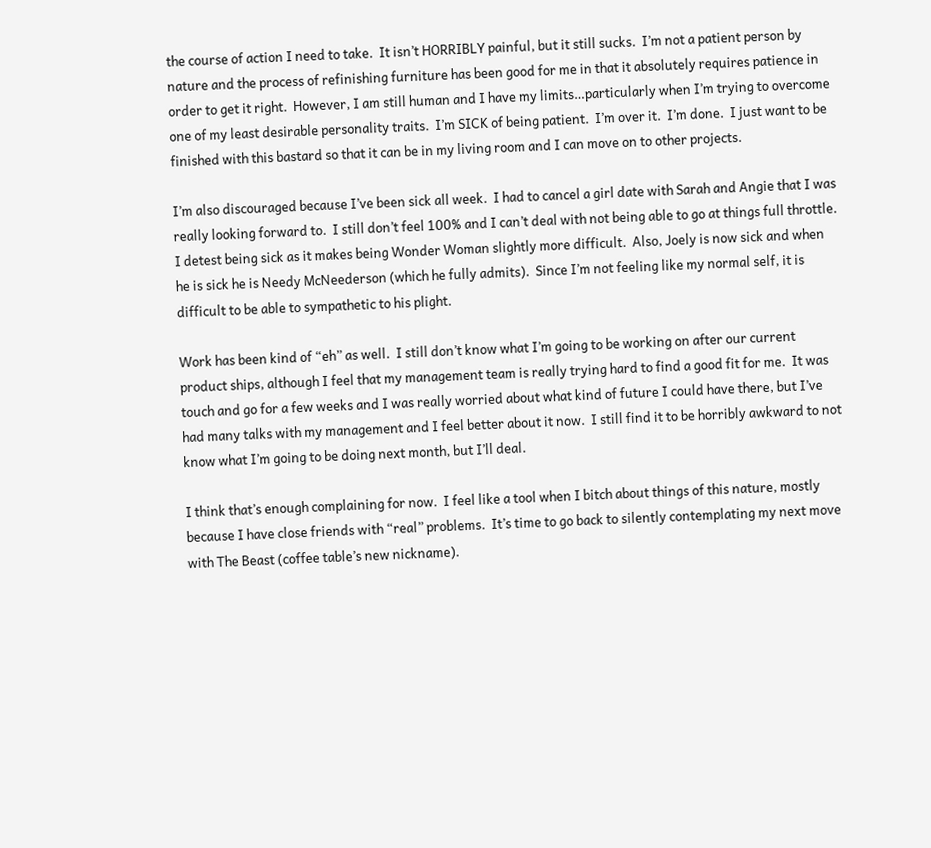the course of action I need to take.  It isn’t HORRIBLY painful, but it still sucks.  I’m not a patient person by nature and the process of refinishing furniture has been good for me in that it absolutely requires patience in order to get it right.  However, I am still human and I have my limits…particularly when I’m trying to overcome one of my least desirable personality traits.  I’m SICK of being patient.  I’m over it.  I’m done.  I just want to be finished with this bastard so that it can be in my living room and I can move on to other projects.

I’m also discouraged because I’ve been sick all week.  I had to cancel a girl date with Sarah and Angie that I was really looking forward to.  I still don’t feel 100% and I can’t deal with not being able to go at things full throttle.  I detest being sick as it makes being Wonder Woman slightly more difficult.  Also, Joely is now sick and when he is sick he is Needy McNeederson (which he fully admits).  Since I’m not feeling like my normal self, it is difficult to be able to sympathetic to his plight.

Work has been kind of “eh” as well.  I still don’t know what I’m going to be working on after our current product ships, although I feel that my management team is really trying hard to find a good fit for me.  It was touch and go for a few weeks and I was really worried about what kind of future I could have there, but I’ve had many talks with my management and I feel better about it now.  I still find it to be horribly awkward to not know what I’m going to be doing next month, but I’ll deal.

I think that’s enough complaining for now.  I feel like a tool when I bitch about things of this nature, mostly because I have close friends with “real” problems.  It’s time to go back to silently contemplating my next move with The Beast (coffee table’s new nickname).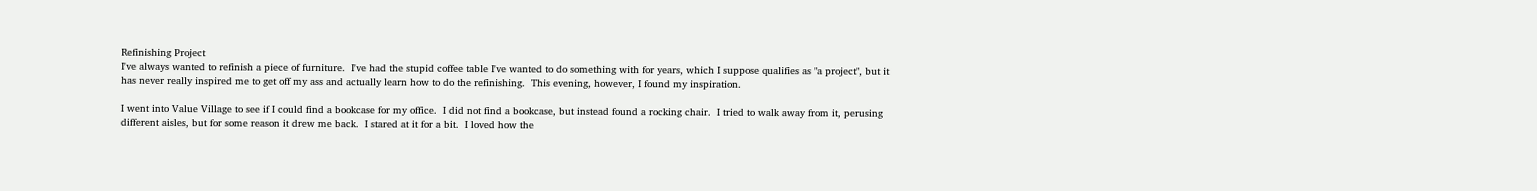Refinishing Project
I've always wanted to refinish a piece of furniture.  I've had the stupid coffee table I've wanted to do something with for years, which I suppose qualifies as "a project", but it has never really inspired me to get off my ass and actually learn how to do the refinishing.  This evening, however, I found my inspiration.

I went into Value Village to see if I could find a bookcase for my office.  I did not find a bookcase, but instead found a rocking chair.  I tried to walk away from it, perusing different aisles, but for some reason it drew me back.  I stared at it for a bit.  I loved how the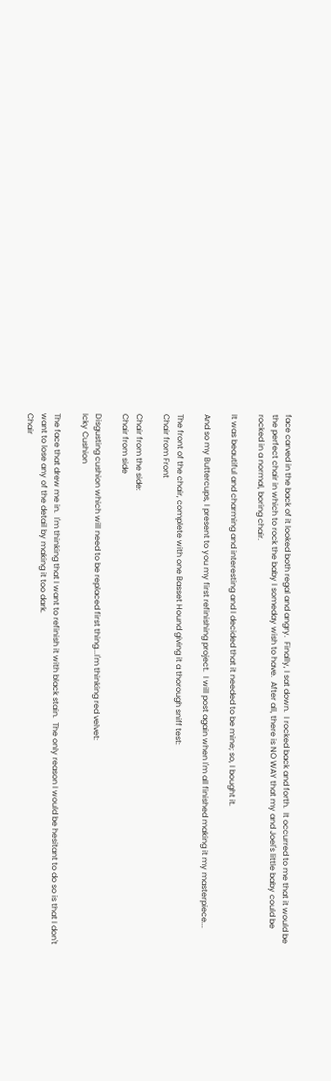face carved in the back of it looked both regal and angry.  Finally, I sat down.  I rocked back and forth.  It occurred to me that it would be the perfect chair in which to rock the baby I someday wish to have.  After all, there is NO WAY that my and Joel's little baby could be rocked in a normal, boring chair.

It was beautiful and charming and interesting and I decided that it needed to be mine; so, I bought it.

And so my Buttercups, I present to you my first refinishing project.  I will post again when I'm all finished making it my masterpiece...

The front of the chair, complete with one Basset Hound giving it a thorough sniff test:
Chair from Front

Chair from the side:
Chair from side

Disgusting cushion which will need to be replaced first thing...I'm thinking red velvet:
Icky Cushion

The face that drew me in.  I'm thinking that I want to refinish it with black stain.  The only reason I would be hesitant to do so is that I don't want to lose any of the detail by making it too dark.
Chair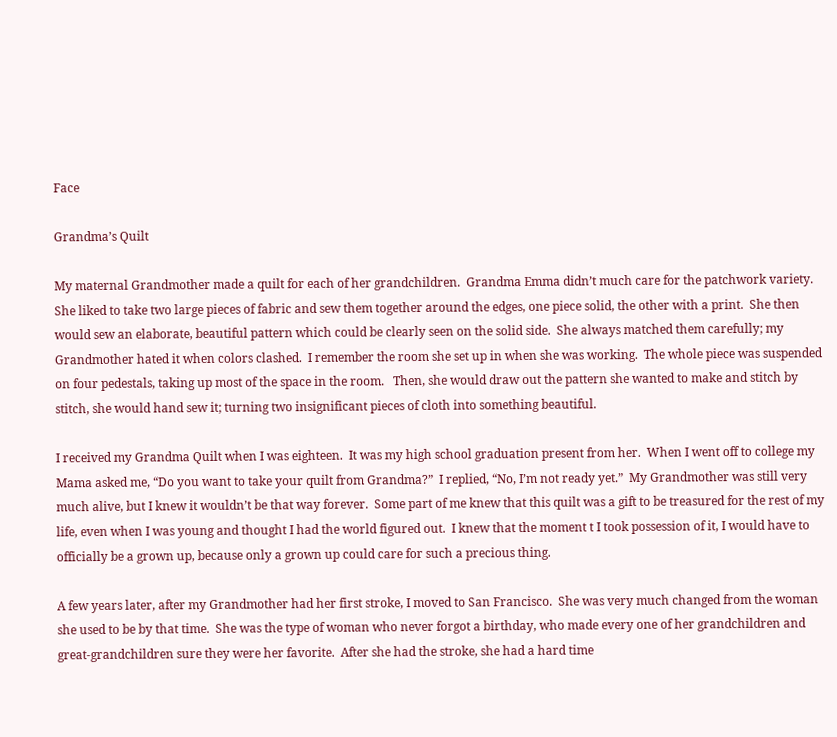Face

Grandma’s Quilt

My maternal Grandmother made a quilt for each of her grandchildren.  Grandma Emma didn’t much care for the patchwork variety.  She liked to take two large pieces of fabric and sew them together around the edges, one piece solid, the other with a print.  She then would sew an elaborate, beautiful pattern which could be clearly seen on the solid side.  She always matched them carefully; my Grandmother hated it when colors clashed.  I remember the room she set up in when she was working.  The whole piece was suspended on four pedestals, taking up most of the space in the room.   Then, she would draw out the pattern she wanted to make and stitch by stitch, she would hand sew it; turning two insignificant pieces of cloth into something beautiful.

I received my Grandma Quilt when I was eighteen.  It was my high school graduation present from her.  When I went off to college my Mama asked me, “Do you want to take your quilt from Grandma?”  I replied, “No, I’m not ready yet.”  My Grandmother was still very much alive, but I knew it wouldn’t be that way forever.  Some part of me knew that this quilt was a gift to be treasured for the rest of my life, even when I was young and thought I had the world figured out.  I knew that the moment t I took possession of it, I would have to officially be a grown up, because only a grown up could care for such a precious thing.

A few years later, after my Grandmother had her first stroke, I moved to San Francisco.  She was very much changed from the woman she used to be by that time.  She was the type of woman who never forgot a birthday, who made every one of her grandchildren and great-grandchildren sure they were her favorite.  After she had the stroke, she had a hard time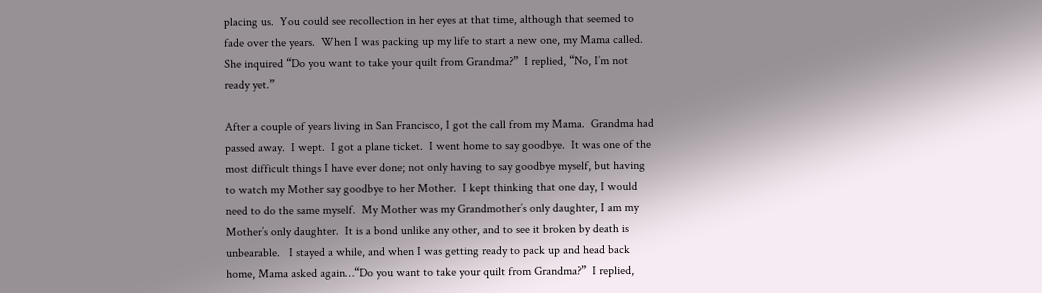placing us.  You could see recollection in her eyes at that time, although that seemed to fade over the years.  When I was packing up my life to start a new one, my Mama called.  She inquired “Do you want to take your quilt from Grandma?”  I replied, “No, I’m not ready yet.”

After a couple of years living in San Francisco, I got the call from my Mama.  Grandma had passed away.  I wept.  I got a plane ticket.  I went home to say goodbye.  It was one of the most difficult things I have ever done; not only having to say goodbye myself, but having to watch my Mother say goodbye to her Mother.  I kept thinking that one day, I would need to do the same myself.  My Mother was my Grandmother’s only daughter, I am my Mother’s only daughter.  It is a bond unlike any other, and to see it broken by death is unbearable.   I stayed a while, and when I was getting ready to pack up and head back home, Mama asked again…“Do you want to take your quilt from Grandma?”  I replied,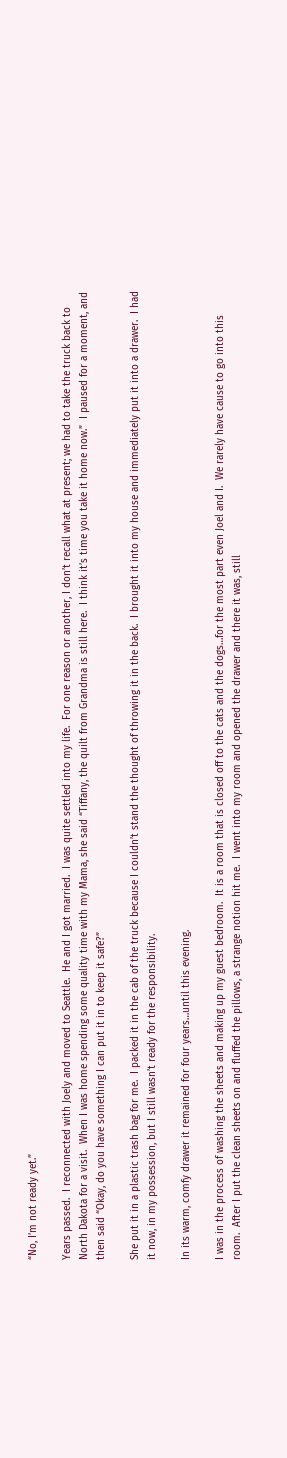“No, I’m not ready yet.”

Years passed.  I reconnected with Joely and moved to Seattle.  He and I got married.  I was quite settled into my life.  For one reason or another, I don’t recall what at present; we had to take the truck back to North Dakota for a visit.  When I was home spending some quality time with my Mama, she said “Tiffany, the quilt from Grandma is still here.  I think it’s time you take it home now.”  I paused for a moment, and then said “Okay, do you have something I can put it in to keep it safe?”

She put it in a plastic trash bag for me.  I packed it in the cab of the truck because I couldn’t stand the thought of throwing it in the back.  I brought it into my house and immediately put it into a drawer.  I had it now, in my possession, but I still wasn’t ready for the responsibility.

In its warm, comfy drawer it remained for four years…until this evening.

I was in the process of washing the sheets and making up my guest bedroom.  It is a room that is closed off to the cats and the dogs…for the most part even Joel and I.  We rarely have cause to go into this room.  After I put the clean sheets on and fluffed the pillows, a strange notion hit me.  I went into my room and opened the drawer and there it was, still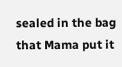sealed in the bag that Mama put it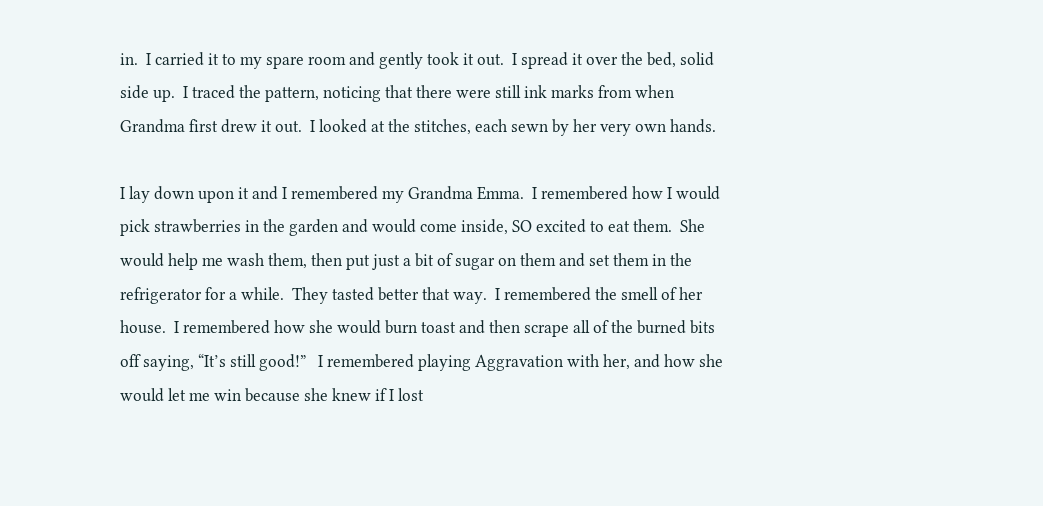in.  I carried it to my spare room and gently took it out.  I spread it over the bed, solid side up.  I traced the pattern, noticing that there were still ink marks from when Grandma first drew it out.  I looked at the stitches, each sewn by her very own hands.

I lay down upon it and I remembered my Grandma Emma.  I remembered how I would pick strawberries in the garden and would come inside, SO excited to eat them.  She would help me wash them, then put just a bit of sugar on them and set them in the refrigerator for a while.  They tasted better that way.  I remembered the smell of her house.  I remembered how she would burn toast and then scrape all of the burned bits off saying, “It’s still good!”   I remembered playing Aggravation with her, and how she would let me win because she knew if I lost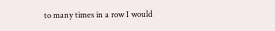to many times in a row I would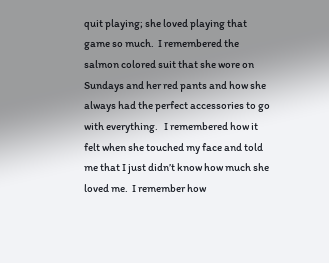quit playing; she loved playing that game so much.  I remembered the salmon colored suit that she wore on Sundays and her red pants and how she always had the perfect accessories to go with everything.   I remembered how it felt when she touched my face and told me that I just didn’t know how much she loved me.  I remember how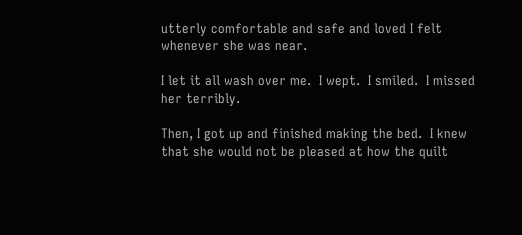utterly comfortable and safe and loved I felt whenever she was near.

I let it all wash over me.  I wept.  I smiled.  I missed her terribly.

Then, I got up and finished making the bed.  I knew that she would not be pleased at how the quilt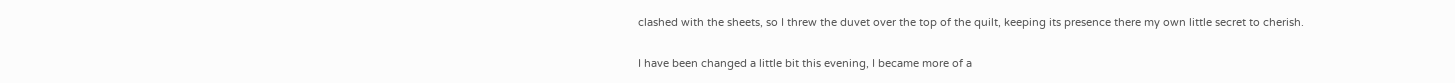clashed with the sheets, so I threw the duvet over the top of the quilt, keeping its presence there my own little secret to cherish.

I have been changed a little bit this evening, I became more of a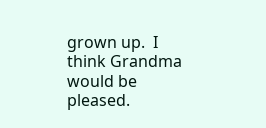grown up.  I think Grandma would be pleased.